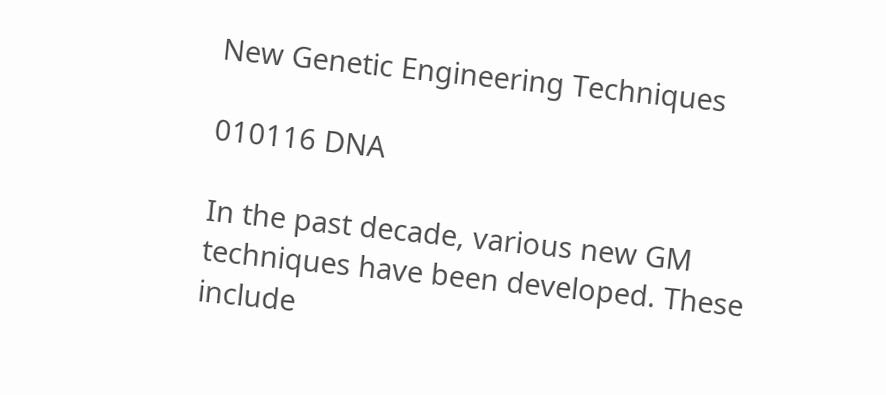New Genetic Engineering Techniques

010116 DNA

In the past decade, various new GM techniques have been developed. These include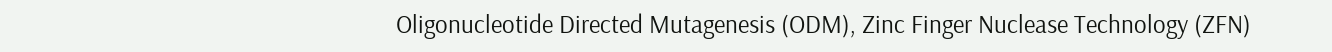Oligonucleotide Directed Mutagenesis (ODM), Zinc Finger Nuclease Technology (ZFN)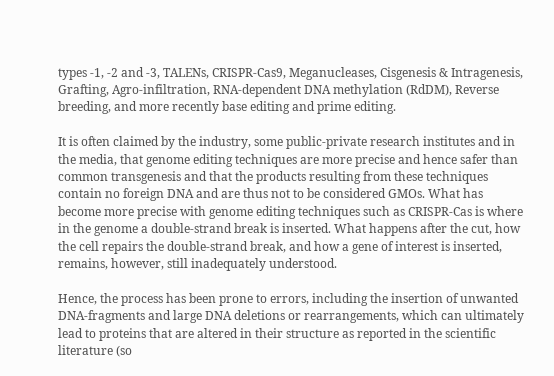types -1, -2 and -3, TALENs, CRISPR-Cas9, Meganucleases, Cisgenesis & Intragenesis, Grafting, Agro-infiltration, RNA-dependent DNA methylation (RdDM), Reverse breeding, and more recently base editing and prime editing.

It is often claimed by the industry, some public-private research institutes and in the media, that genome editing techniques are more precise and hence safer than common transgenesis and that the products resulting from these techniques contain no foreign DNA and are thus not to be considered GMOs. What has become more precise with genome editing techniques such as CRISPR-Cas is where in the genome a double-strand break is inserted. What happens after the cut, how the cell repairs the double-strand break, and how a gene of interest is inserted, remains, however, still inadequately understood.

Hence, the process has been prone to errors, including the insertion of unwanted DNA-fragments and large DNA deletions or rearrangements, which can ultimately lead to proteins that are altered in their structure as reported in the scientific literature (so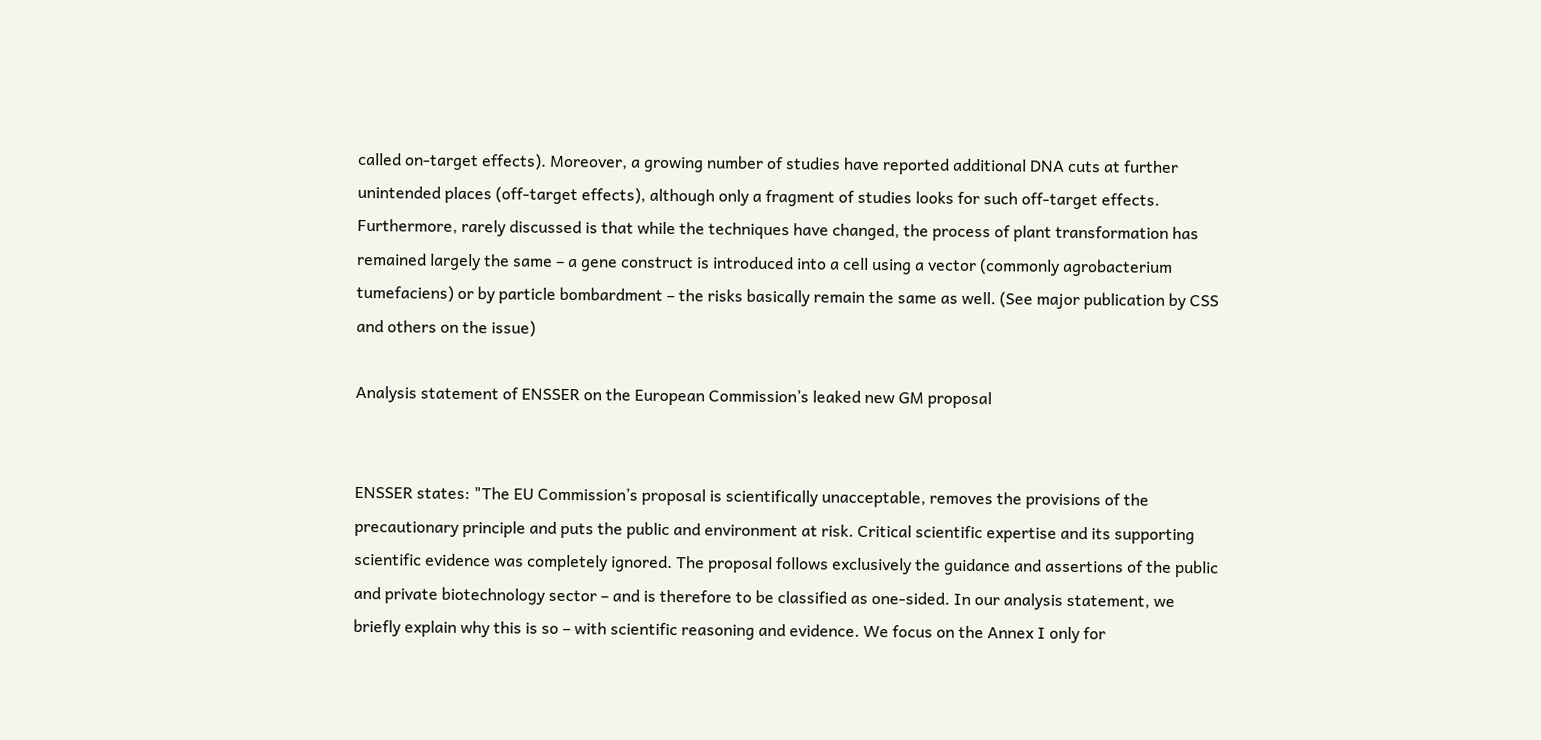called on-target effects). Moreover, a growing number of studies have reported additional DNA cuts at further unintended places (off-target effects), although only a fragment of studies looks for such off-target effects. Furthermore, rarely discussed is that while the techniques have changed, the process of plant transformation has remained largely the same – a gene construct is introduced into a cell using a vector (commonly agrobacterium tumefaciens) or by particle bombardment – the risks basically remain the same as well. (See major publication by CSS and others on the issue)

Analysis statement of ENSSER on the European Commission’s leaked new GM proposal


ENSSER states: "The EU Commission’s proposal is scientifically unacceptable, removes the provisions of the precautionary principle and puts the public and environment at risk. Critical scientific expertise and its supporting scientific evidence was completely ignored. The proposal follows exclusively the guidance and assertions of the public and private biotechnology sector – and is therefore to be classified as one-sided. In our analysis statement, we briefly explain why this is so – with scientific reasoning and evidence. We focus on the Annex I only for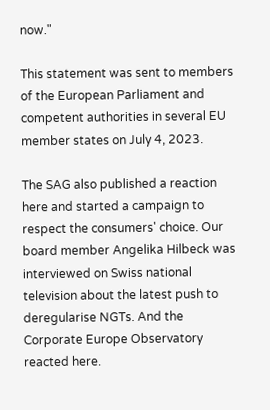now."

This statement was sent to members of the European Parliament and competent authorities in several EU member states on July 4, 2023.

The SAG also published a reaction here and started a campaign to respect the consumers' choice. Our board member Angelika Hilbeck was interviewed on Swiss national television about the latest push to deregularise NGTs. And the Corporate Europe Observatory reacted here.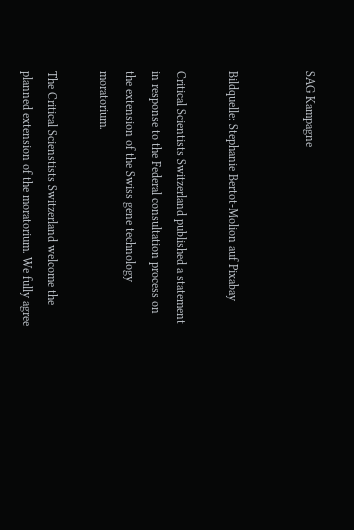SAG Kampagne


Bildquelle: Stephanie Bertot-Molion auf Pixabay

Critical Scientists Switzerland published a statement in response to the Federal consultation process on the extension of the Swiss gene technology moratorium.

The Critical Scienstists Switzerland welcome the planned extension of the moratorium. We fully agree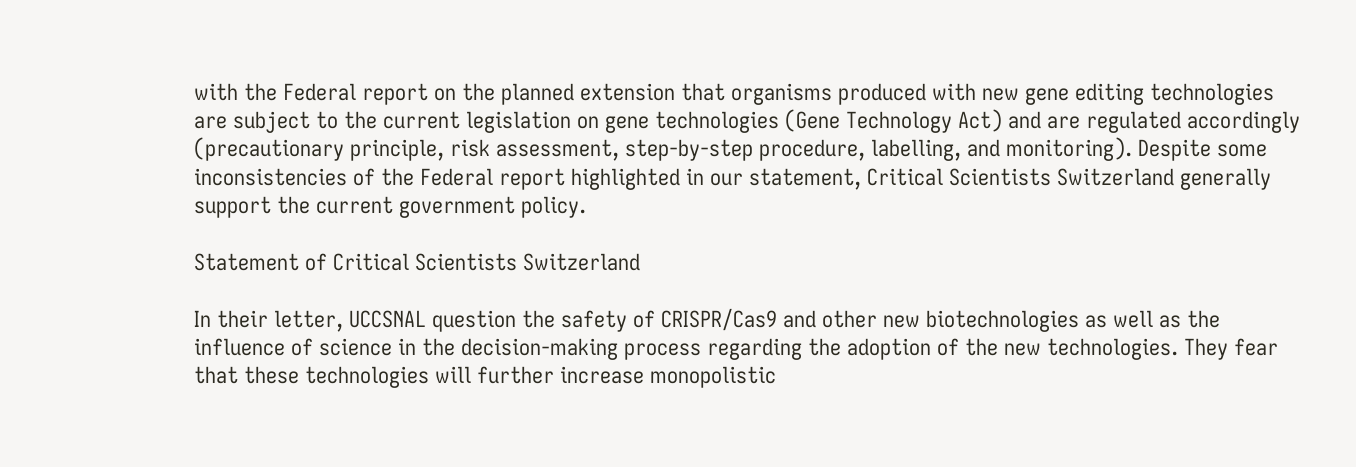with the Federal report on the planned extension that organisms produced with new gene editing technologies are subject to the current legislation on gene technologies (Gene Technology Act) and are regulated accordingly (precautionary principle, risk assessment, step-by-step procedure, labelling, and monitoring). Despite some inconsistencies of the Federal report highlighted in our statement, Critical Scientists Switzerland generally support the current government policy.

Statement of Critical Scientists Switzerland

In their letter, UCCSNAL question the safety of CRISPR/Cas9 and other new biotechnologies as well as the influence of science in the decision-making process regarding the adoption of the new technologies. They fear that these technologies will further increase monopolistic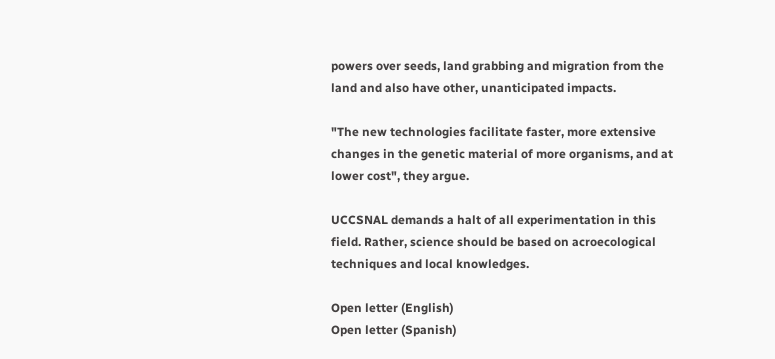powers over seeds, land grabbing and migration from the land and also have other, unanticipated impacts.

"The new technologies facilitate faster, more extensive changes in the genetic material of more organisms, and at lower cost", they argue.

UCCSNAL demands a halt of all experimentation in this field. Rather, science should be based on acroecological techniques and local knowledges.

Open letter (English)
Open letter (Spanish)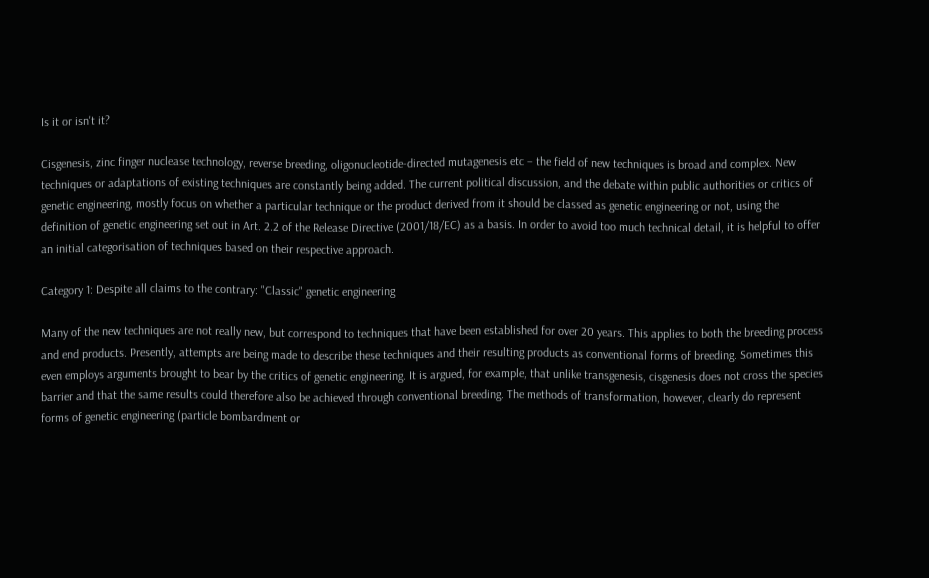Is it or isn't it?

Cisgenesis, zinc finger nuclease technology, reverse breeding, oligonucleotide-directed mutagenesis etc – the field of new techniques is broad and complex. New techniques or adaptations of existing techniques are constantly being added. The current political discussion, and the debate within public authorities or critics of genetic engineering, mostly focus on whether a particular technique or the product derived from it should be classed as genetic engineering or not, using the definition of genetic engineering set out in Art. 2.2 of the Release Directive (2001/18/EC) as a basis. In order to avoid too much technical detail, it is helpful to offer an initial categorisation of techniques based on their respective approach.

Category 1: Despite all claims to the contrary: "Classic" genetic engineering

Many of the new techniques are not really new, but correspond to techniques that have been established for over 20 years. This applies to both the breeding process and end products. Presently, attempts are being made to describe these techniques and their resulting products as conventional forms of breeding. Sometimes this even employs arguments brought to bear by the critics of genetic engineering. It is argued, for example, that unlike transgenesis, cisgenesis does not cross the species barrier and that the same results could therefore also be achieved through conventional breeding. The methods of transformation, however, clearly do represent forms of genetic engineering (particle bombardment or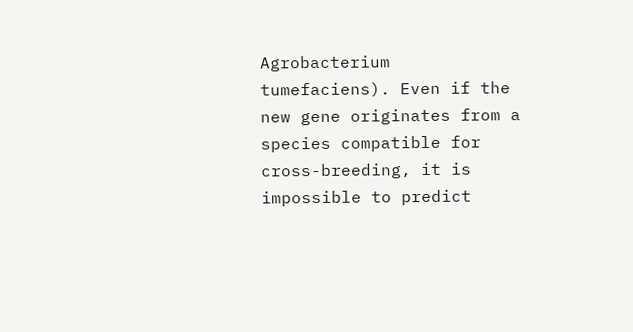Agrobacterium tumefaciens). Even if the new gene originates from a species compatible for cross-breeding, it is impossible to predict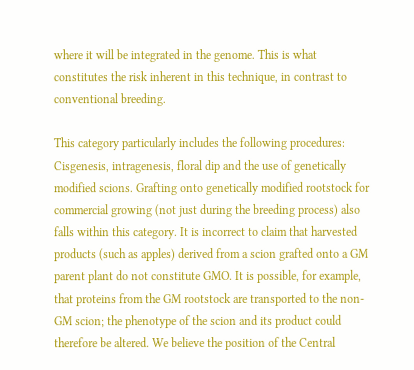where it will be integrated in the genome. This is what constitutes the risk inherent in this technique, in contrast to conventional breeding.

This category particularly includes the following procedures: Cisgenesis, intragenesis, floral dip and the use of genetically modified scions. Grafting onto genetically modified rootstock for commercial growing (not just during the breeding process) also falls within this category. It is incorrect to claim that harvested products (such as apples) derived from a scion grafted onto a GM parent plant do not constitute GMO. It is possible, for example, that proteins from the GM rootstock are transported to the non-GM scion; the phenotype of the scion and its product could therefore be altered. We believe the position of the Central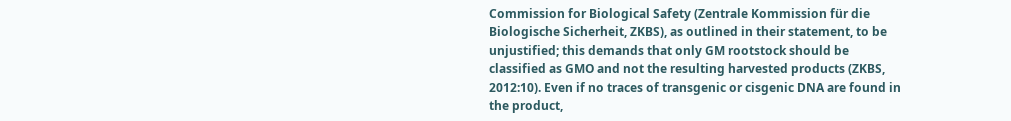Commission for Biological Safety (Zentrale Kommission für die Biologische Sicherheit, ZKBS), as outlined in their statement, to be unjustified; this demands that only GM rootstock should be classified as GMO and not the resulting harvested products (ZKBS, 2012:10). Even if no traces of transgenic or cisgenic DNA are found in the product,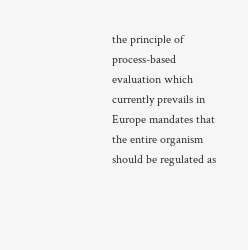the principle of process-based evaluation which currently prevails in Europe mandates that the entire organism should be regulated as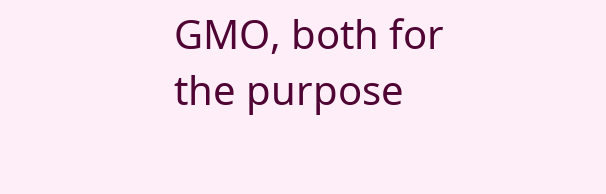GMO, both for the purpose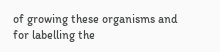of growing these organisms and for labelling the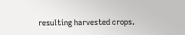resulting harvested crops.